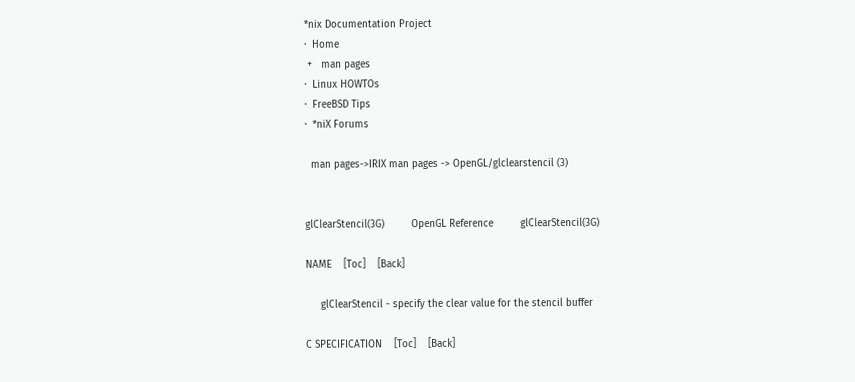*nix Documentation Project
·  Home
 +   man pages
·  Linux HOWTOs
·  FreeBSD Tips
·  *niX Forums

  man pages->IRIX man pages -> OpenGL/glclearstencil (3)


glClearStencil(3G)         OpenGL Reference         glClearStencil(3G)

NAME    [Toc]    [Back]

     glClearStencil - specify the clear value for the stencil buffer

C SPECIFICATION    [Toc]    [Back]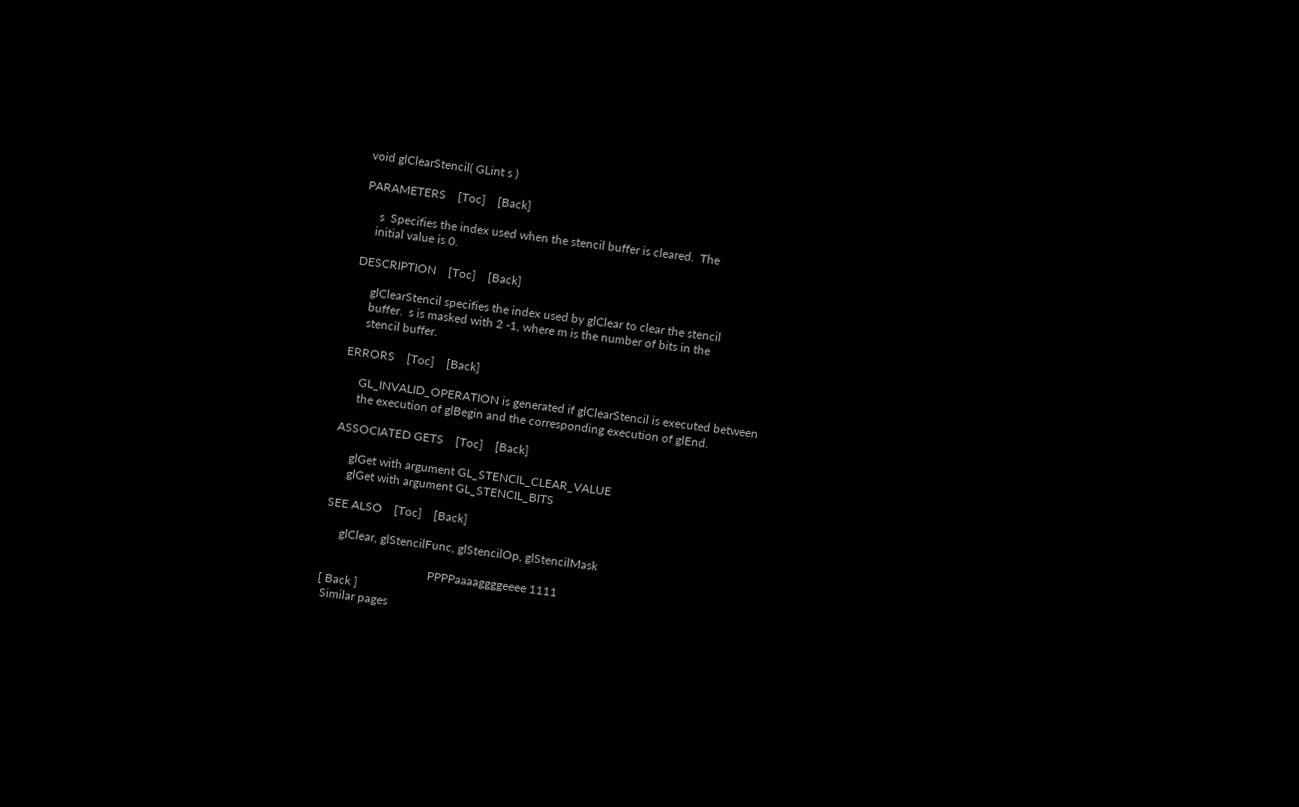void glClearStencil( GLint s )

PARAMETERS    [Toc]    [Back]

     s  Specifies the index used when the stencil buffer is cleared.  The
    initial value is 0.

DESCRIPTION    [Toc]    [Back]

     glClearStencil specifies the index used by glClear to clear the stencil
     buffer.  s is masked with 2 -1, where m is the number of bits in the
     stencil buffer.

ERRORS    [Toc]    [Back]

     GL_INVALID_OPERATION is generated if glClearStencil is executed between
     the execution of glBegin and the corresponding execution of glEnd.

ASSOCIATED GETS    [Toc]    [Back]

     glGet with argument GL_STENCIL_CLEAR_VALUE
     glGet with argument GL_STENCIL_BITS

SEE ALSO    [Toc]    [Back]

     glClear, glStencilFunc, glStencilOp, glStencilMask

                                    PPPPaaaaggggeeee 1111
[ Back ]
 Similar pages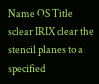Name OS Title
sclear IRIX clear the stencil planes to a specified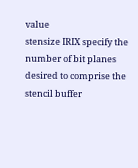value
stensize IRIX specify the number of bit planes desired to comprise the stencil buffer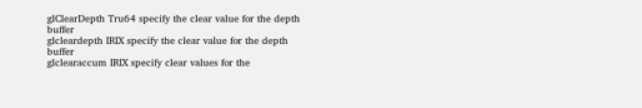glClearDepth Tru64 specify the clear value for the depth buffer
glcleardepth IRIX specify the clear value for the depth buffer
glclearaccum IRIX specify clear values for the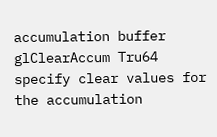accumulation buffer
glClearAccum Tru64 specify clear values for the accumulation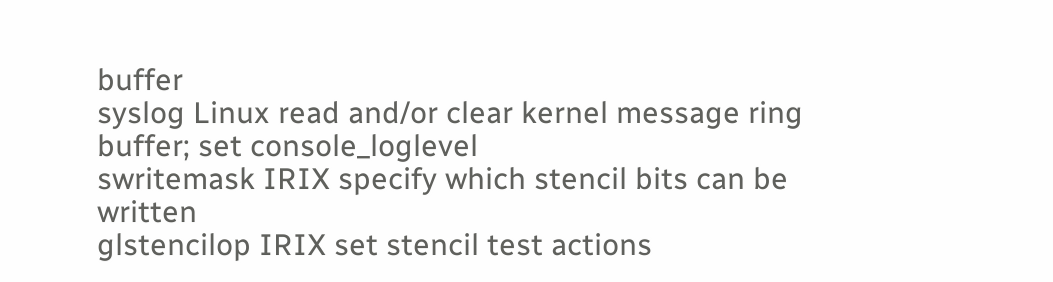buffer
syslog Linux read and/or clear kernel message ring buffer; set console_loglevel
swritemask IRIX specify which stencil bits can be written
glstencilop IRIX set stencil test actions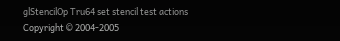glStencilOp Tru64 set stencil test actions
Copyright © 2004-2005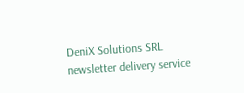DeniX Solutions SRL
newsletter delivery service